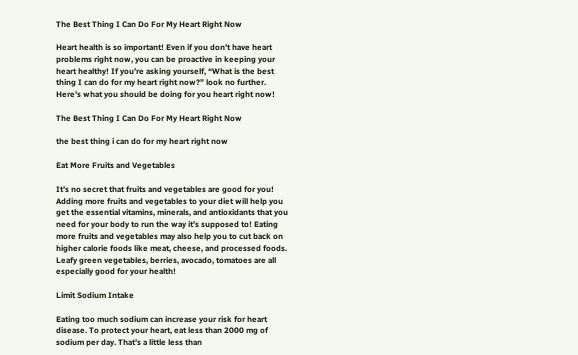The Best Thing I Can Do For My Heart Right Now

Heart health is so important! Even if you don’t have heart problems right now, you can be proactive in keeping your heart healthy! If you’re asking yourself, “What is the best thing I can do for my heart right now?” look no further. Here’s what you should be doing for you heart right now!

The Best Thing I Can Do For My Heart Right Now

the best thing i can do for my heart right now

Eat More Fruits and Vegetables

It’s no secret that fruits and vegetables are good for you! Adding more fruits and vegetables to your diet will help you get the essential vitamins, minerals, and antioxidants that you need for your body to run the way it’s supposed to! Eating more fruits and vegetables may also help you to cut back on higher calorie foods like meat, cheese, and processed foods. Leafy green vegetables, berries, avocado, tomatoes are all especially good for your health!

Limit Sodium Intake

Eating too much sodium can increase your risk for heart disease. To protect your heart, eat less than 2000 mg of sodium per day. That’s a little less than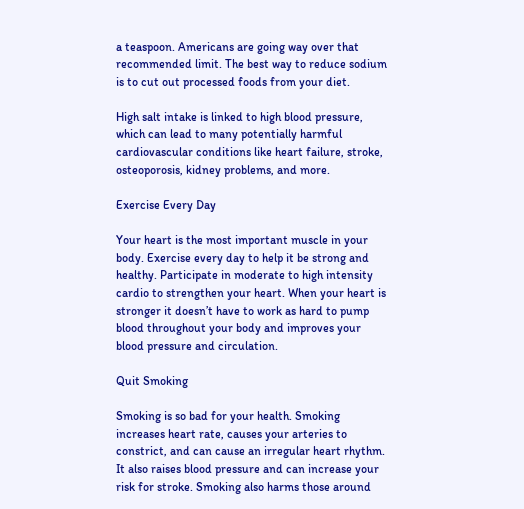a teaspoon. Americans are going way over that recommended limit. The best way to reduce sodium is to cut out processed foods from your diet.

High salt intake is linked to high blood pressure, which can lead to many potentially harmful cardiovascular conditions like heart failure, stroke, osteoporosis, kidney problems, and more.

Exercise Every Day

Your heart is the most important muscle in your body. Exercise every day to help it be strong and healthy. Participate in moderate to high intensity cardio to strengthen your heart. When your heart is stronger it doesn’t have to work as hard to pump blood throughout your body and improves your blood pressure and circulation.

Quit Smoking

Smoking is so bad for your health. Smoking increases heart rate, causes your arteries to constrict, and can cause an irregular heart rhythm. It also raises blood pressure and can increase your risk for stroke. Smoking also harms those around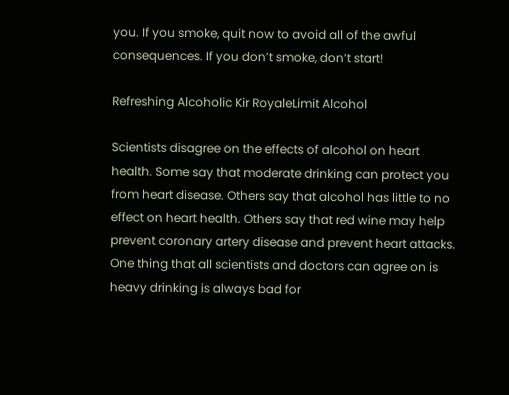you. If you smoke, quit now to avoid all of the awful consequences. If you don’t smoke, don’t start!

Refreshing Alcoholic Kir RoyaleLimit Alcohol

Scientists disagree on the effects of alcohol on heart health. Some say that moderate drinking can protect you from heart disease. Others say that alcohol has little to no effect on heart health. Others say that red wine may help prevent coronary artery disease and prevent heart attacks. One thing that all scientists and doctors can agree on is heavy drinking is always bad for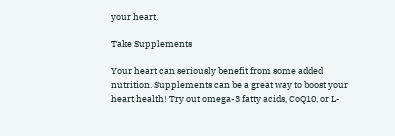your heart.

Take Supplements

Your heart can seriously benefit from some added nutrition. Supplements can be a great way to boost your heart health! Try out omega-3 fatty acids, CoQ10, or L-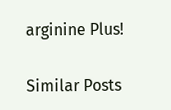arginine Plus!

Similar Posts